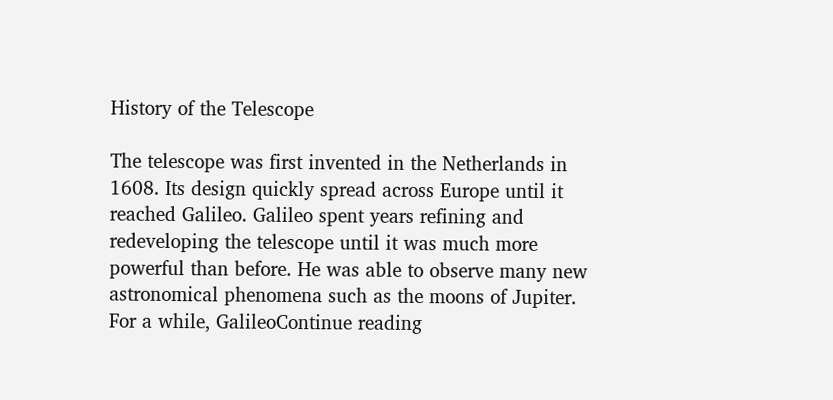History of the Telescope

The telescope was first invented in the Netherlands in 1608. Its design quickly spread across Europe until it reached Galileo. Galileo spent years refining and redeveloping the telescope until it was much more powerful than before. He was able to observe many new astronomical phenomena such as the moons of Jupiter. For a while, GalileoContinue reading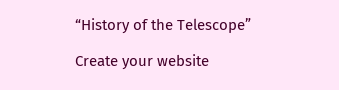“History of the Telescope”

Create your website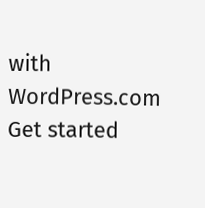with WordPress.com
Get started